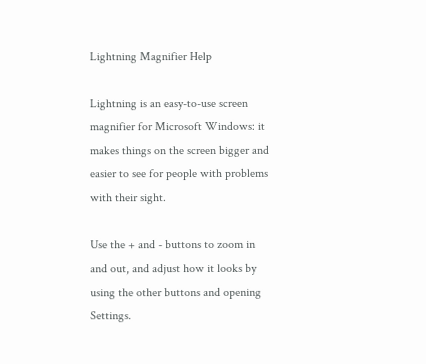Lightning Magnifier Help

Lightning is an easy-to-use screen magnifier for Microsoft Windows: it makes things on the screen bigger and easier to see for people with problems with their sight.

Use the + and - buttons to zoom in and out, and adjust how it looks by using the other buttons and opening Settings.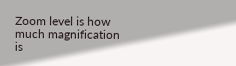Zoom level is how much magnification is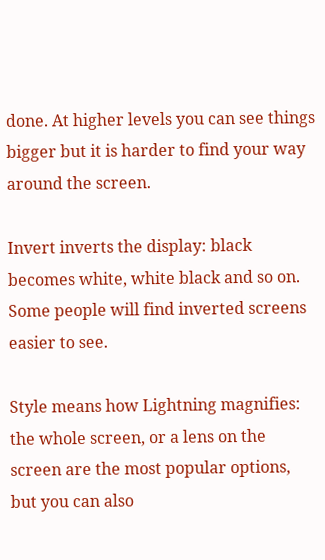done. At higher levels you can see things bigger but it is harder to find your way around the screen.

Invert inverts the display: black becomes white, white black and so on. Some people will find inverted screens easier to see.

Style means how Lightning magnifies: the whole screen, or a lens on the screen are the most popular options, but you can also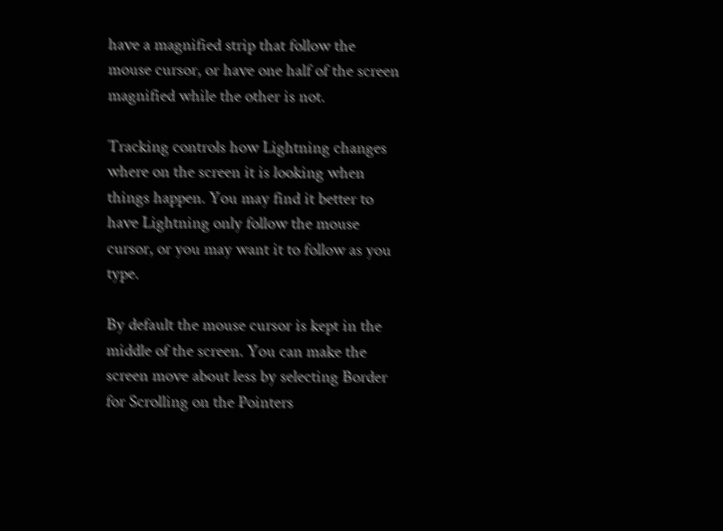have a magnified strip that follow the mouse cursor, or have one half of the screen magnified while the other is not.

Tracking controls how Lightning changes where on the screen it is looking when things happen. You may find it better to have Lightning only follow the mouse cursor, or you may want it to follow as you type.

By default the mouse cursor is kept in the middle of the screen. You can make the screen move about less by selecting Border for Scrolling on the Pointers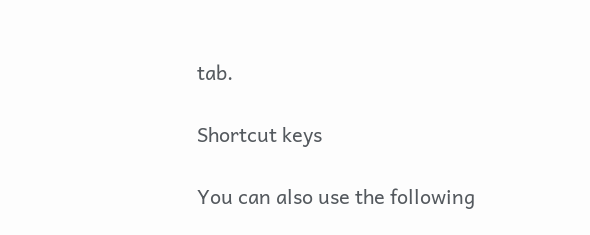tab.

Shortcut keys

You can also use the following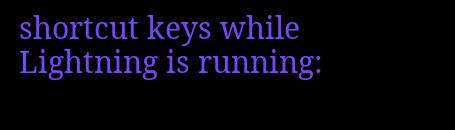shortcut keys while Lightning is running: